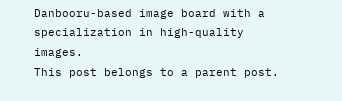Danbooru-based image board with a specialization in high-quality images.
This post belongs to a parent post.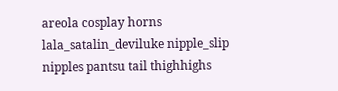areola cosplay horns lala_satalin_deviluke nipple_slip nipples pantsu tail thighhighs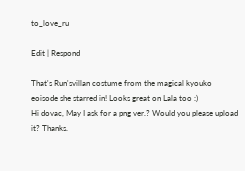to_love_ru

Edit | Respond

That's Run'svillan costume from the magical kyouko eoisode she starred in! Looks great on Lala too :)
Hi dovac, May I ask for a png ver.? Would you please upload it? Thanks.